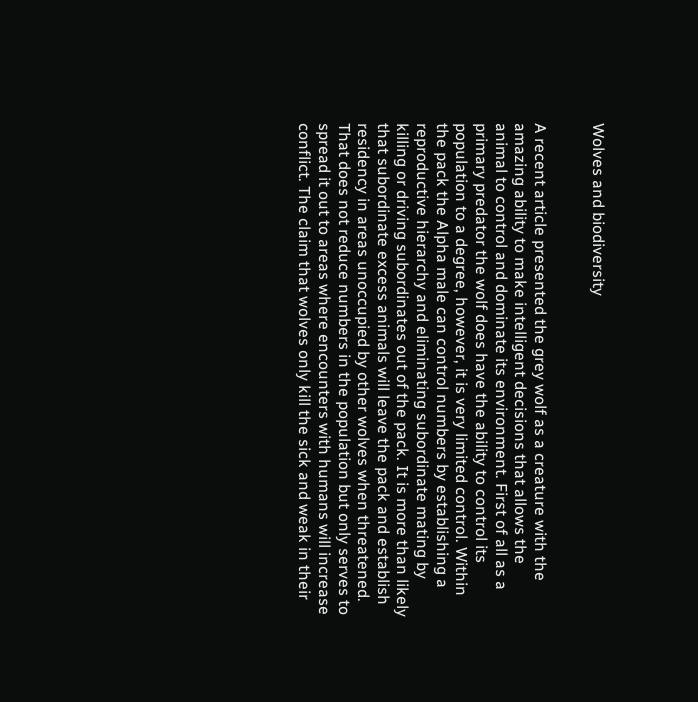Wolves and biodiversity


A recent article presented the grey wolf as a creature with the amazing ability to make intelligent decisions that allows the animal to control and dominate its environment. First of all as a primary predator the wolf does have the ability to control its population to a degree, however, it is very limited control. Within the pack the Alpha male can control numbers by establishing a reproductive hierarchy and eliminating subordinate mating by killing or driving subordinates out of the pack. It is more than likely that subordinate excess animals will leave the pack and establish residency in areas unoccupied by other wolves when threatened. That does not reduce numbers in the population but only serves to spread it out to areas where encounters with humans will increase conflict. The claim that wolves only kill the sick and weak in their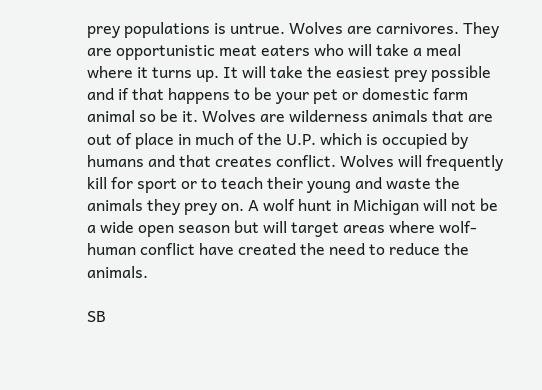prey populations is untrue. Wolves are carnivores. They are opportunistic meat eaters who will take a meal where it turns up. It will take the easiest prey possible and if that happens to be your pet or domestic farm animal so be it. Wolves are wilderness animals that are out of place in much of the U.P. which is occupied by humans and that creates conflict. Wolves will frequently kill for sport or to teach their young and waste the animals they prey on. A wolf hunt in Michigan will not be a wide open season but will target areas where wolf-human conflict have created the need to reduce the animals.

SB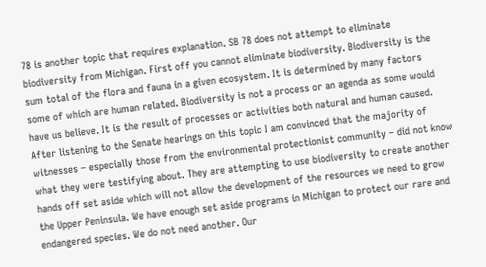78 is another topic that requires explanation. SB 78 does not attempt to eliminate biodiversity from Michigan. First off you cannot eliminate biodiversity. Biodiversity is the sum total of the flora and fauna in a given ecosystem. It is determined by many factors some of which are human related. Biodiversity is not a process or an agenda as some would have us believe. It is the result of processes or activities both natural and human caused. After listening to the Senate hearings on this topic I am convinced that the majority of witnesses – especially those from the environmental protectionist community – did not know what they were testifying about. They are attempting to use biodiversity to create another hands off set aside which will not allow the development of the resources we need to grow the Upper Peninsula. We have enough set aside programs in Michigan to protect our rare and endangered species. We do not need another. Our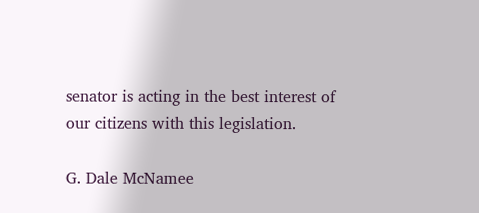senator is acting in the best interest of our citizens with this legislation.

G. Dale McNamee